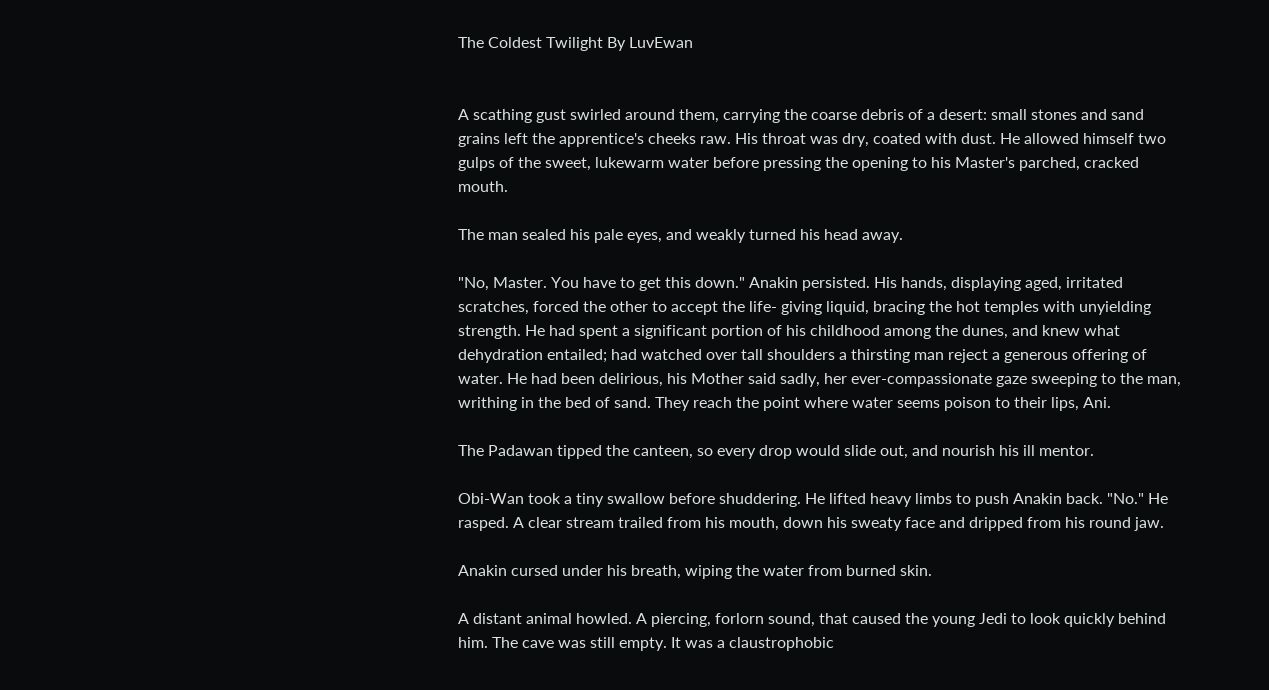The Coldest Twilight By LuvEwan


A scathing gust swirled around them, carrying the coarse debris of a desert: small stones and sand grains left the apprentice's cheeks raw. His throat was dry, coated with dust. He allowed himself two gulps of the sweet, lukewarm water before pressing the opening to his Master's parched, cracked mouth.

The man sealed his pale eyes, and weakly turned his head away.

"No, Master. You have to get this down." Anakin persisted. His hands, displaying aged, irritated scratches, forced the other to accept the life- giving liquid, bracing the hot temples with unyielding strength. He had spent a significant portion of his childhood among the dunes, and knew what dehydration entailed; had watched over tall shoulders a thirsting man reject a generous offering of water. He had been delirious, his Mother said sadly, her ever-compassionate gaze sweeping to the man, writhing in the bed of sand. They reach the point where water seems poison to their lips, Ani.

The Padawan tipped the canteen, so every drop would slide out, and nourish his ill mentor.

Obi-Wan took a tiny swallow before shuddering. He lifted heavy limbs to push Anakin back. "No." He rasped. A clear stream trailed from his mouth, down his sweaty face and dripped from his round jaw.

Anakin cursed under his breath, wiping the water from burned skin.

A distant animal howled. A piercing, forlorn sound, that caused the young Jedi to look quickly behind him. The cave was still empty. It was a claustrophobic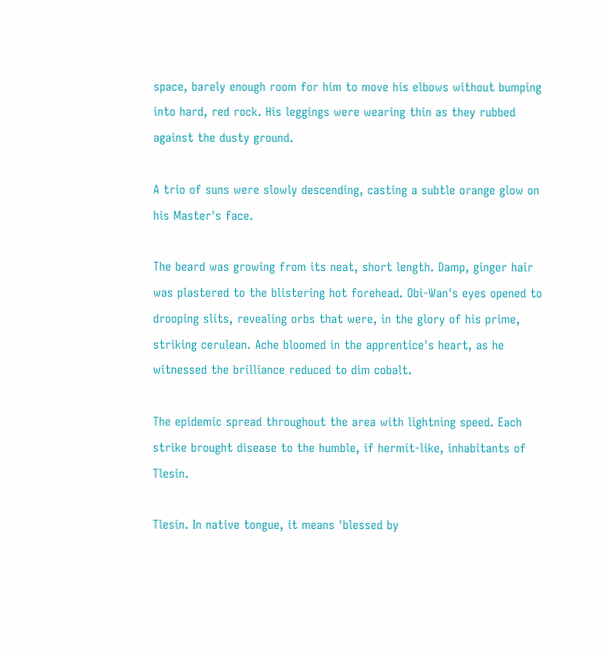space, barely enough room for him to move his elbows without bumping into hard, red rock. His leggings were wearing thin as they rubbed against the dusty ground.

A trio of suns were slowly descending, casting a subtle orange glow on his Master's face.

The beard was growing from its neat, short length. Damp, ginger hair was plastered to the blistering hot forehead. Obi-Wan's eyes opened to drooping slits, revealing orbs that were, in the glory of his prime, striking cerulean. Ache bloomed in the apprentice's heart, as he witnessed the brilliance reduced to dim cobalt.

The epidemic spread throughout the area with lightning speed. Each strike brought disease to the humble, if hermit-like, inhabitants of Tlesin.

Tlesin. In native tongue, it means 'blessed by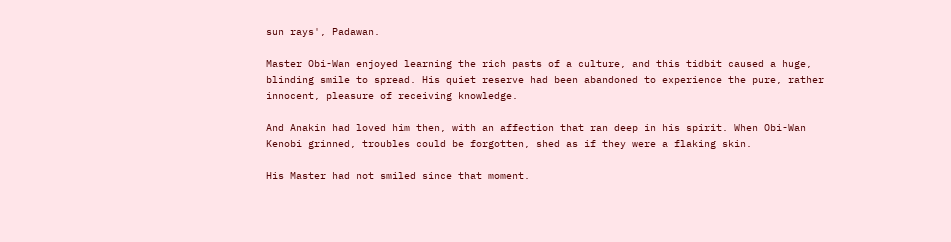sun rays', Padawan.

Master Obi-Wan enjoyed learning the rich pasts of a culture, and this tidbit caused a huge, blinding smile to spread. His quiet reserve had been abandoned to experience the pure, rather innocent, pleasure of receiving knowledge.

And Anakin had loved him then, with an affection that ran deep in his spirit. When Obi-Wan Kenobi grinned, troubles could be forgotten, shed as if they were a flaking skin.

His Master had not smiled since that moment.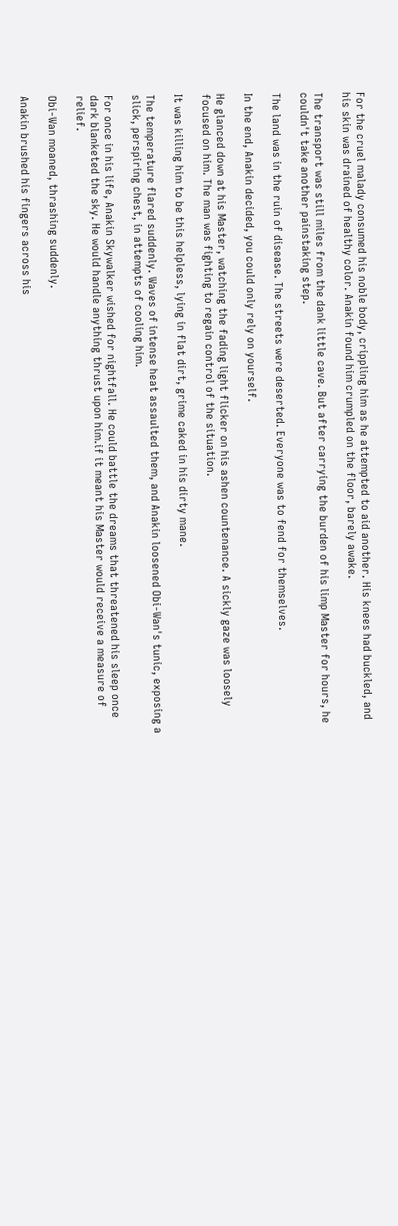For the cruel malady consumed his noble body, crippling him as he attempted to aid another. His knees had buckled, and his skin was drained of healthy color. Anakin found him crumpled on the floor, barely awake.

The transport was still miles from the dank little cave. But after carrying the burden of his limp Master for hours, he couldn't take another painstaking step.

The land was in the ruin of disease. The streets were deserted. Everyone was to fend for themselves.

In the end, Anakin decided, you could only rely on yourself.

He glanced down at his Master, watching the fading light flicker on his ashen countenance. A sickly gaze was loosely focused on him. The man was fighting to regain control of the situation.

It was killing him to be this helpless, lying in flat dirt, grime caked in his dirty mane.

The temperature flared suddenly. Waves of intense heat assaulted them, and Anakin loosened Obi-Wan's tunic, exposing a slick, perspiring chest, in attempts of cooling him.

For once in his life, Anakin Skywalker wished for nightfall. He could battle the dreams that threatened his sleep once dark blanketed the sky. He would handle anything thrust upon him.if it meant his Master would receive a measure of relief.

Obi-Wan moaned, thrashing suddenly.

Anakin brushed his fingers across his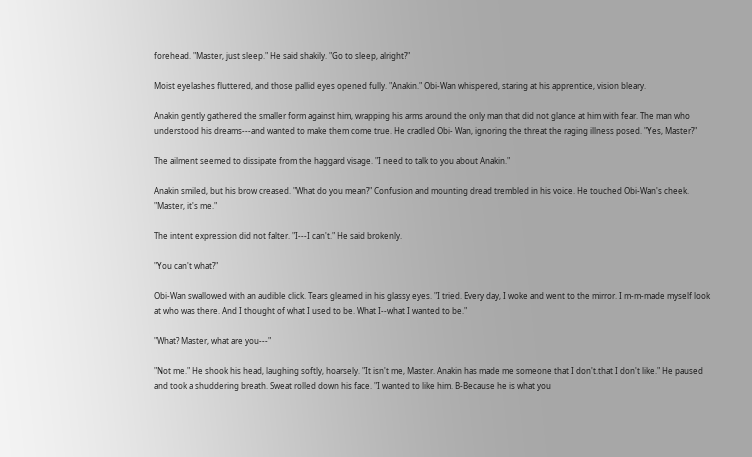forehead. "Master, just sleep." He said shakily. "Go to sleep, alright?"

Moist eyelashes fluttered, and those pallid eyes opened fully. "Anakin." Obi-Wan whispered, staring at his apprentice, vision bleary.

Anakin gently gathered the smaller form against him, wrapping his arms around the only man that did not glance at him with fear. The man who understood his dreams---and wanted to make them come true. He cradled Obi- Wan, ignoring the threat the raging illness posed. "Yes, Master?"

The ailment seemed to dissipate from the haggard visage. "I need to talk to you about Anakin."

Anakin smiled, but his brow creased. "What do you mean?" Confusion and mounting dread trembled in his voice. He touched Obi-Wan's cheek. "Master, it's me."

The intent expression did not falter. "I---I can't." He said brokenly.

"You can't what?"

Obi-Wan swallowed with an audible click. Tears gleamed in his glassy eyes. "I tried. Every day, I woke and went to the mirror. I m-m-made myself look at who was there. And I thought of what I used to be. What I--what I wanted to be."

"What? Master, what are you---"

"Not me." He shook his head, laughing softly, hoarsely. "It isn't me, Master. Anakin has made me someone that I don't.that I don't like." He paused and took a shuddering breath. Sweat rolled down his face. "I wanted to like him. B-Because he is what you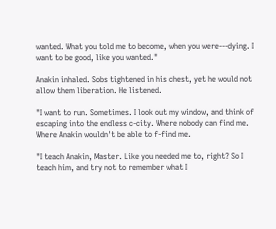wanted. What you told me to become, when you were---dying. I want to be good, like you wanted."

Anakin inhaled. Sobs tightened in his chest, yet he would not allow them liberation. He listened.

"I want to run. Sometimes. I look out my window, and think of escaping into the endless c-city. Where nobody can find me. Where Anakin wouldn't be able to f-find me.

"I teach Anakin, Master. Like you needed me to, right? So I teach him, and try not to remember what I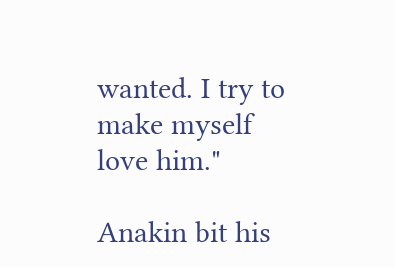wanted. I try to make myself love him."

Anakin bit his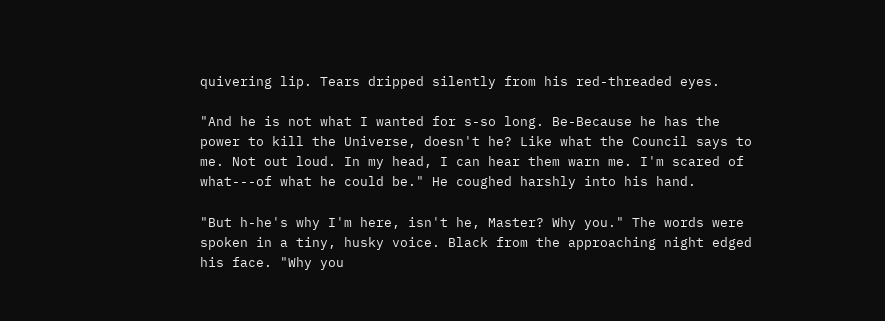quivering lip. Tears dripped silently from his red-threaded eyes.

"And he is not what I wanted for s-so long. Be-Because he has the power to kill the Universe, doesn't he? Like what the Council says to me. Not out loud. In my head, I can hear them warn me. I'm scared of what---of what he could be." He coughed harshly into his hand.

"But h-he's why I'm here, isn't he, Master? Why you." The words were spoken in a tiny, husky voice. Black from the approaching night edged his face. "Why you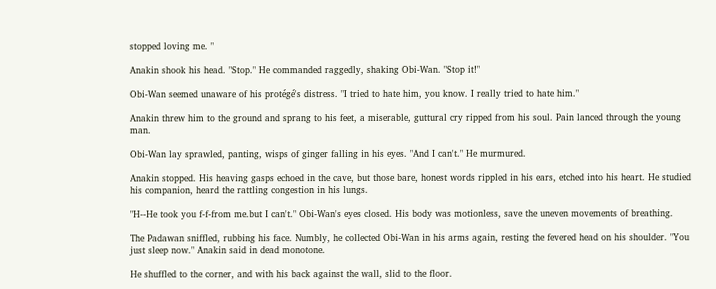stopped loving me. "

Anakin shook his head. "Stop." He commanded raggedly, shaking Obi-Wan. "Stop it!"

Obi-Wan seemed unaware of his protégé's distress. "I tried to hate him, you know. I really tried to hate him."

Anakin threw him to the ground and sprang to his feet, a miserable, guttural cry ripped from his soul. Pain lanced through the young man.

Obi-Wan lay sprawled, panting, wisps of ginger falling in his eyes. "And I can't." He murmured.

Anakin stopped. His heaving gasps echoed in the cave, but those bare, honest words rippled in his ears, etched into his heart. He studied his companion, heard the rattling congestion in his lungs.

"H--He took you f-f-from me.but I can't." Obi-Wan's eyes closed. His body was motionless, save the uneven movements of breathing.

The Padawan sniffled, rubbing his face. Numbly, he collected Obi-Wan in his arms again, resting the fevered head on his shoulder. "You just sleep now." Anakin said in dead monotone.

He shuffled to the corner, and with his back against the wall, slid to the floor.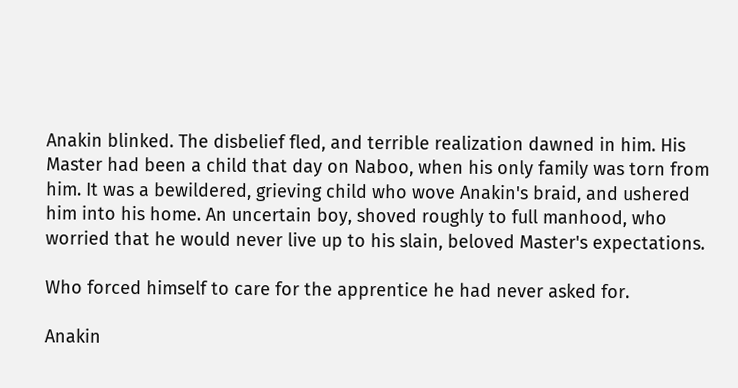Anakin blinked. The disbelief fled, and terrible realization dawned in him. His Master had been a child that day on Naboo, when his only family was torn from him. It was a bewildered, grieving child who wove Anakin's braid, and ushered him into his home. An uncertain boy, shoved roughly to full manhood, who worried that he would never live up to his slain, beloved Master's expectations.

Who forced himself to care for the apprentice he had never asked for.

Anakin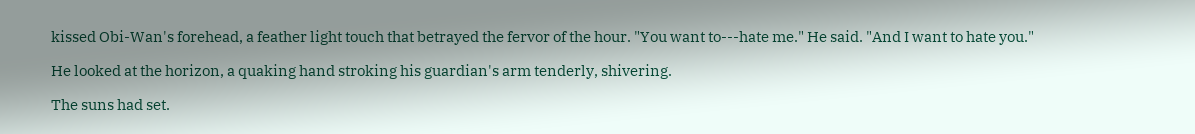kissed Obi-Wan's forehead, a feather light touch that betrayed the fervor of the hour. "You want to---hate me." He said. "And I want to hate you."

He looked at the horizon, a quaking hand stroking his guardian's arm tenderly, shivering.

The suns had set.